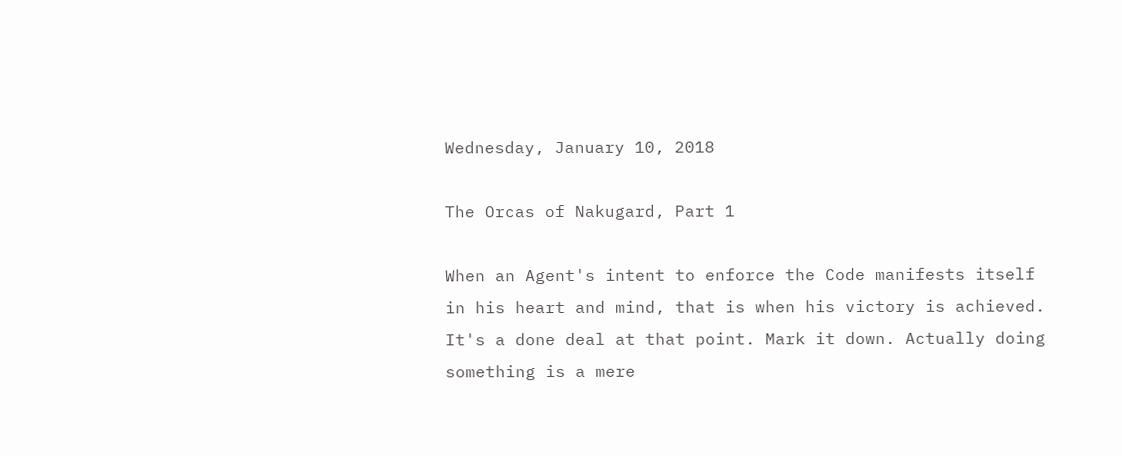Wednesday, January 10, 2018

The Orcas of Nakugard, Part 1

When an Agent's intent to enforce the Code manifests itself in his heart and mind, that is when his victory is achieved. It's a done deal at that point. Mark it down. Actually doing something is a mere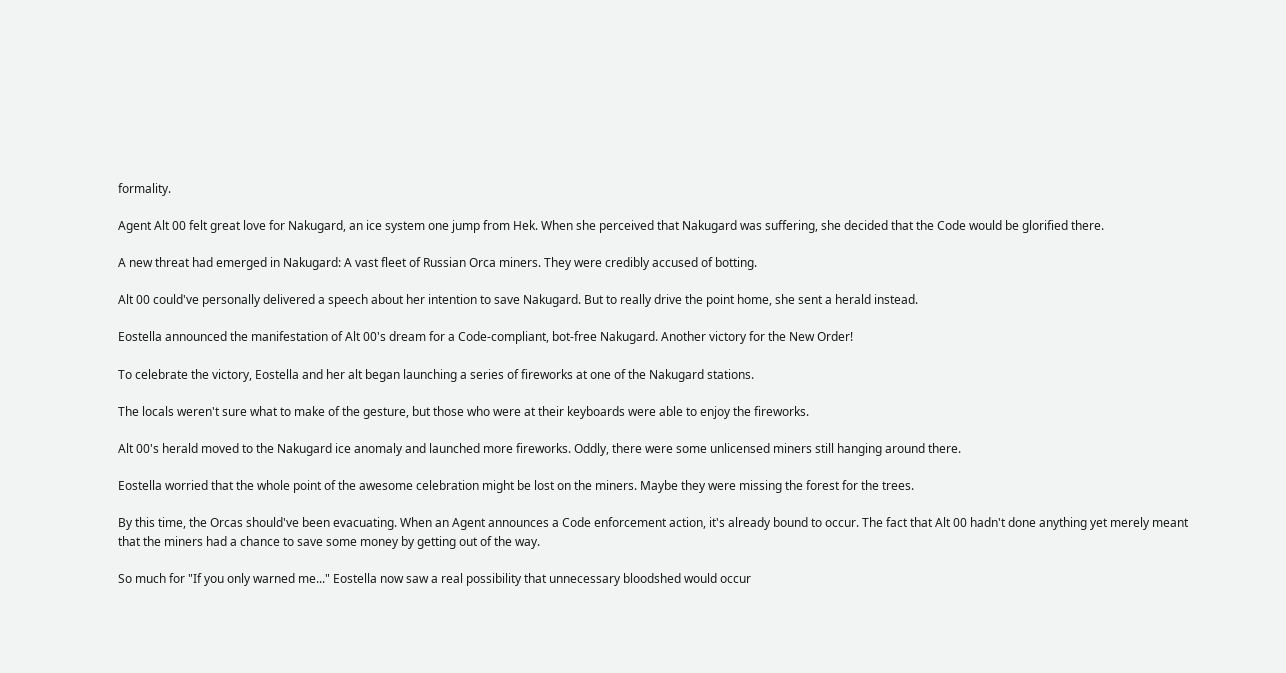formality.

Agent Alt 00 felt great love for Nakugard, an ice system one jump from Hek. When she perceived that Nakugard was suffering, she decided that the Code would be glorified there.

A new threat had emerged in Nakugard: A vast fleet of Russian Orca miners. They were credibly accused of botting.

Alt 00 could've personally delivered a speech about her intention to save Nakugard. But to really drive the point home, she sent a herald instead.

Eostella announced the manifestation of Alt 00's dream for a Code-compliant, bot-free Nakugard. Another victory for the New Order!

To celebrate the victory, Eostella and her alt began launching a series of fireworks at one of the Nakugard stations.

The locals weren't sure what to make of the gesture, but those who were at their keyboards were able to enjoy the fireworks.

Alt 00's herald moved to the Nakugard ice anomaly and launched more fireworks. Oddly, there were some unlicensed miners still hanging around there.

Eostella worried that the whole point of the awesome celebration might be lost on the miners. Maybe they were missing the forest for the trees.

By this time, the Orcas should've been evacuating. When an Agent announces a Code enforcement action, it's already bound to occur. The fact that Alt 00 hadn't done anything yet merely meant that the miners had a chance to save some money by getting out of the way.

So much for "If you only warned me..." Eostella now saw a real possibility that unnecessary bloodshed would occur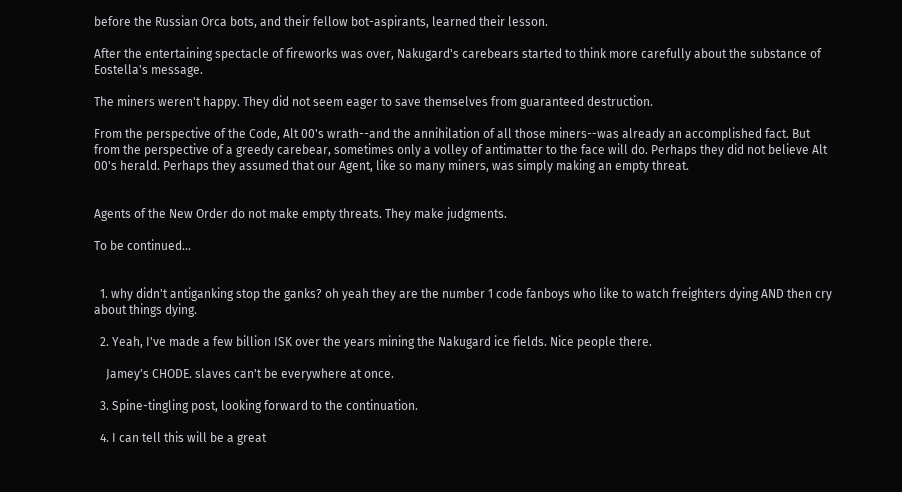before the Russian Orca bots, and their fellow bot-aspirants, learned their lesson.

After the entertaining spectacle of fireworks was over, Nakugard's carebears started to think more carefully about the substance of Eostella's message.

The miners weren't happy. They did not seem eager to save themselves from guaranteed destruction.

From the perspective of the Code, Alt 00's wrath--and the annihilation of all those miners--was already an accomplished fact. But from the perspective of a greedy carebear, sometimes only a volley of antimatter to the face will do. Perhaps they did not believe Alt 00's herald. Perhaps they assumed that our Agent, like so many miners, was simply making an empty threat.


Agents of the New Order do not make empty threats. They make judgments.

To be continued...


  1. why didn't antiganking stop the ganks? oh yeah they are the number 1 code fanboys who like to watch freighters dying AND then cry about things dying.

  2. Yeah, I've made a few billion ISK over the years mining the Nakugard ice fields. Nice people there.

    Jamey's CHODE. slaves can't be everywhere at once.

  3. Spine-tingling post, looking forward to the continuation.

  4. I can tell this will be a great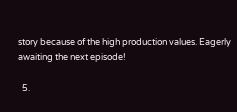story because of the high production values. Eagerly awaiting the next episode!

  5.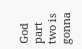God part two is gonna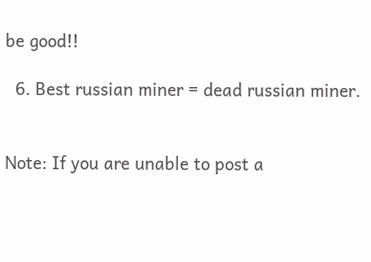be good!!

  6. Best russian miner = dead russian miner.


Note: If you are unable to post a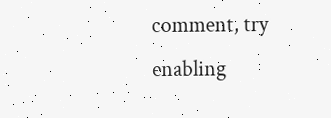comment, try enabling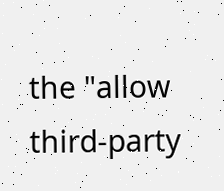the "allow third-party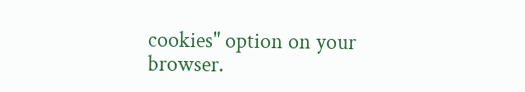cookies" option on your browser.